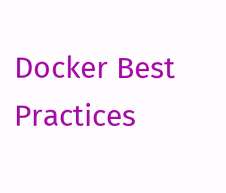Docker Best Practices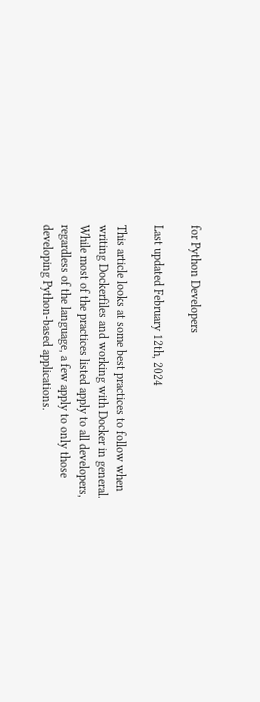for Python Developers

Last updated February 12th, 2024

This article looks at some best practices to follow when writing Dockerfiles and working with Docker in general. While most of the practices listed apply to all developers, regardless of the language, a few apply to only those developing Python-based applications.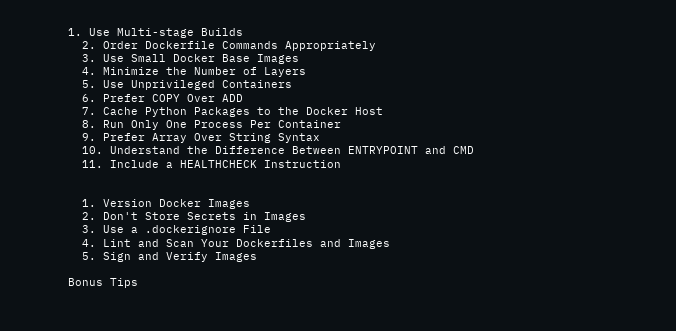1. Use Multi-stage Builds
  2. Order Dockerfile Commands Appropriately
  3. Use Small Docker Base Images
  4. Minimize the Number of Layers
  5. Use Unprivileged Containers
  6. Prefer COPY Over ADD
  7. Cache Python Packages to the Docker Host
  8. Run Only One Process Per Container
  9. Prefer Array Over String Syntax
  10. Understand the Difference Between ENTRYPOINT and CMD
  11. Include a HEALTHCHECK Instruction


  1. Version Docker Images
  2. Don't Store Secrets in Images
  3. Use a .dockerignore File
  4. Lint and Scan Your Dockerfiles and Images
  5. Sign and Verify Images

Bonus Tips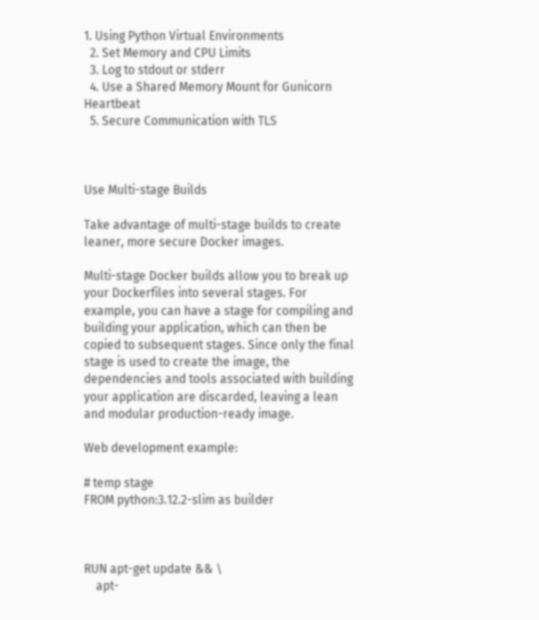1. Using Python Virtual Environments
  2. Set Memory and CPU Limits
  3. Log to stdout or stderr
  4. Use a Shared Memory Mount for Gunicorn Heartbeat
  5. Secure Communication with TLS



Use Multi-stage Builds

Take advantage of multi-stage builds to create leaner, more secure Docker images.

Multi-stage Docker builds allow you to break up your Dockerfiles into several stages. For example, you can have a stage for compiling and building your application, which can then be copied to subsequent stages. Since only the final stage is used to create the image, the dependencies and tools associated with building your application are discarded, leaving a lean and modular production-ready image.

Web development example:

# temp stage
FROM python:3.12.2-slim as builder



RUN apt-get update && \
    apt-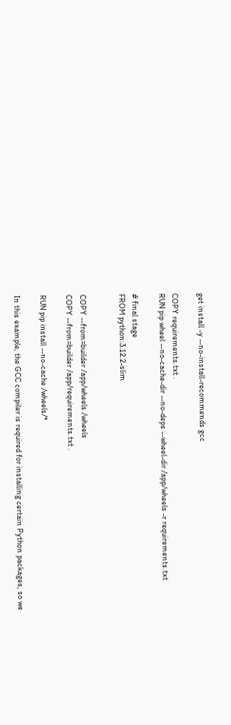get install -y --no-install-recommends gcc

COPY requirements.txt .
RUN pip wheel --no-cache-dir --no-deps --wheel-dir /app/wheels -r requirements.txt

# final stage
FROM python:3.12.2-slim


COPY --from=builder /app/wheels /wheels
COPY --from=builder /app/requirements.txt .

RUN pip install --no-cache /wheels/*

In this example, the GCC compiler is required for installing certain Python packages, so we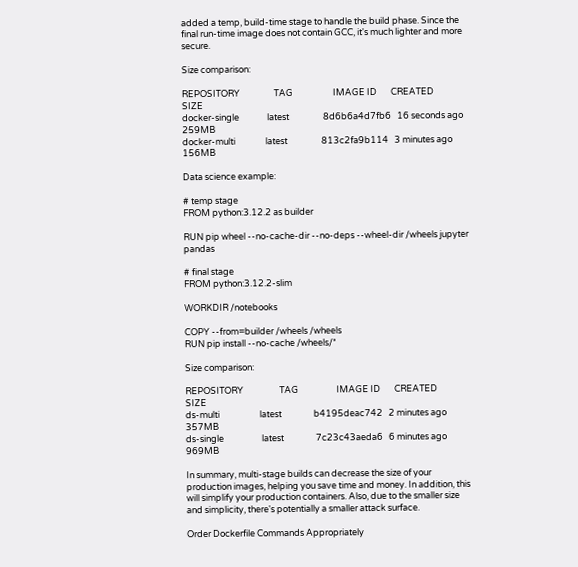added a temp, build-time stage to handle the build phase. Since the final run-time image does not contain GCC, it's much lighter and more secure.

Size comparison:

REPOSITORY                 TAG                    IMAGE ID       CREATED          SIZE
docker-single              latest                 8d6b6a4d7fb6   16 seconds ago   259MB
docker-multi               latest                 813c2fa9b114   3 minutes ago    156MB

Data science example:

# temp stage
FROM python:3.12.2 as builder

RUN pip wheel --no-cache-dir --no-deps --wheel-dir /wheels jupyter pandas

# final stage
FROM python:3.12.2-slim

WORKDIR /notebooks

COPY --from=builder /wheels /wheels
RUN pip install --no-cache /wheels/*

Size comparison:

REPOSITORY                  TAG                   IMAGE ID       CREATED         SIZE
ds-multi                    latest                b4195deac742   2 minutes ago   357MB
ds-single                   latest                7c23c43aeda6   6 minutes ago   969MB

In summary, multi-stage builds can decrease the size of your production images, helping you save time and money. In addition, this will simplify your production containers. Also, due to the smaller size and simplicity, there's potentially a smaller attack surface.

Order Dockerfile Commands Appropriately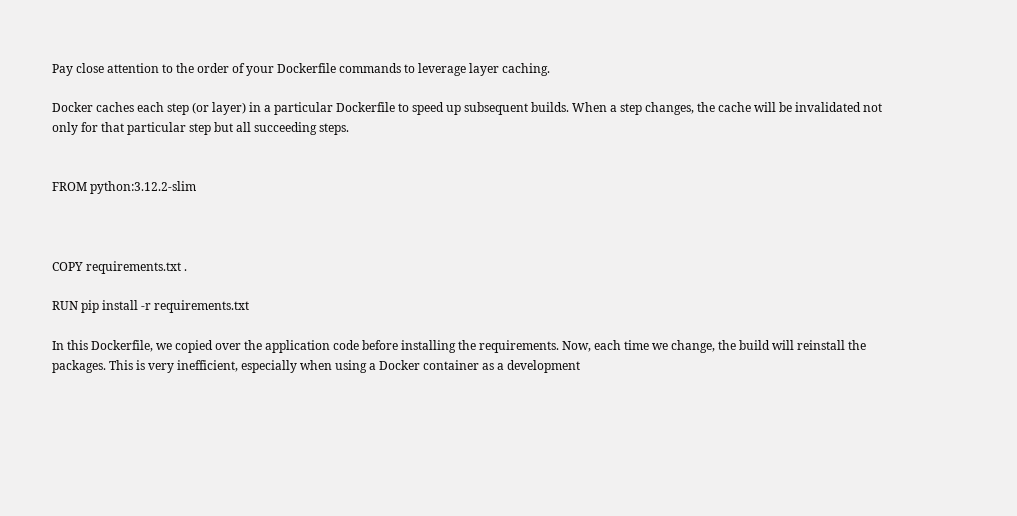Pay close attention to the order of your Dockerfile commands to leverage layer caching.

Docker caches each step (or layer) in a particular Dockerfile to speed up subsequent builds. When a step changes, the cache will be invalidated not only for that particular step but all succeeding steps.


FROM python:3.12.2-slim



COPY requirements.txt .

RUN pip install -r requirements.txt

In this Dockerfile, we copied over the application code before installing the requirements. Now, each time we change, the build will reinstall the packages. This is very inefficient, especially when using a Docker container as a development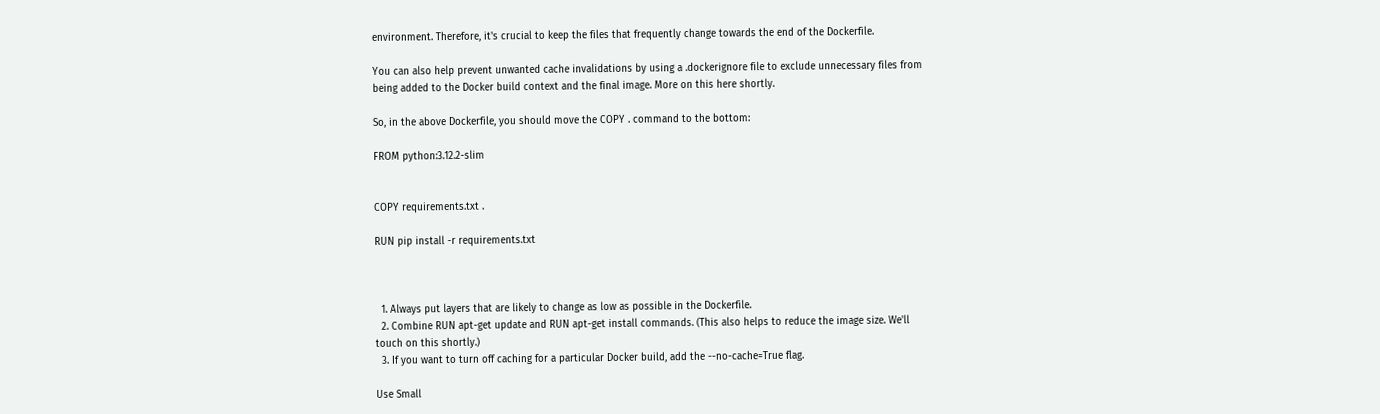environment. Therefore, it's crucial to keep the files that frequently change towards the end of the Dockerfile.

You can also help prevent unwanted cache invalidations by using a .dockerignore file to exclude unnecessary files from being added to the Docker build context and the final image. More on this here shortly.

So, in the above Dockerfile, you should move the COPY . command to the bottom:

FROM python:3.12.2-slim


COPY requirements.txt .

RUN pip install -r requirements.txt



  1. Always put layers that are likely to change as low as possible in the Dockerfile.
  2. Combine RUN apt-get update and RUN apt-get install commands. (This also helps to reduce the image size. We'll touch on this shortly.)
  3. If you want to turn off caching for a particular Docker build, add the --no-cache=True flag.

Use Small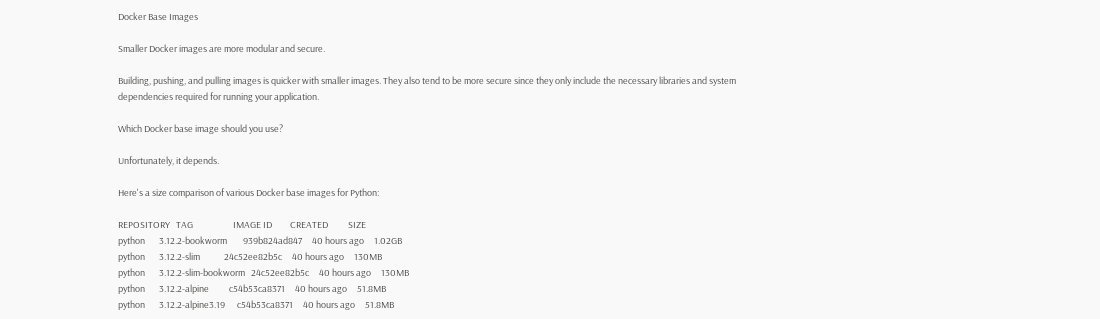Docker Base Images

Smaller Docker images are more modular and secure.

Building, pushing, and pulling images is quicker with smaller images. They also tend to be more secure since they only include the necessary libraries and system dependencies required for running your application.

Which Docker base image should you use?

Unfortunately, it depends.

Here's a size comparison of various Docker base images for Python:

REPOSITORY   TAG                    IMAGE ID         CREATED          SIZE
python       3.12.2-bookworm        939b824ad847     40 hours ago     1.02GB
python       3.12.2-slim            24c52ee82b5c     40 hours ago     130MB
python       3.12.2-slim-bookworm   24c52ee82b5c     40 hours ago     130MB
python       3.12.2-alpine          c54b53ca8371     40 hours ago     51.8MB
python       3.12.2-alpine3.19      c54b53ca8371     40 hours ago     51.8MB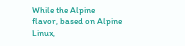While the Alpine flavor, based on Alpine Linux,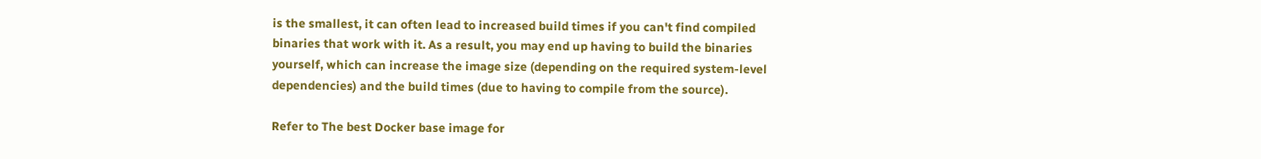is the smallest, it can often lead to increased build times if you can't find compiled binaries that work with it. As a result, you may end up having to build the binaries yourself, which can increase the image size (depending on the required system-level dependencies) and the build times (due to having to compile from the source).

Refer to The best Docker base image for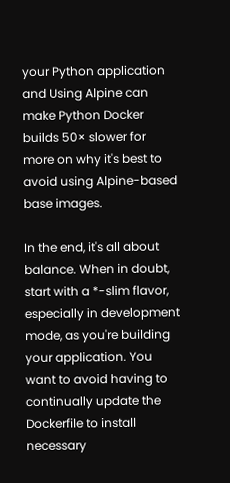your Python application and Using Alpine can make Python Docker builds 50× slower for more on why it's best to avoid using Alpine-based base images.

In the end, it's all about balance. When in doubt, start with a *-slim flavor, especially in development mode, as you're building your application. You want to avoid having to continually update the Dockerfile to install necessary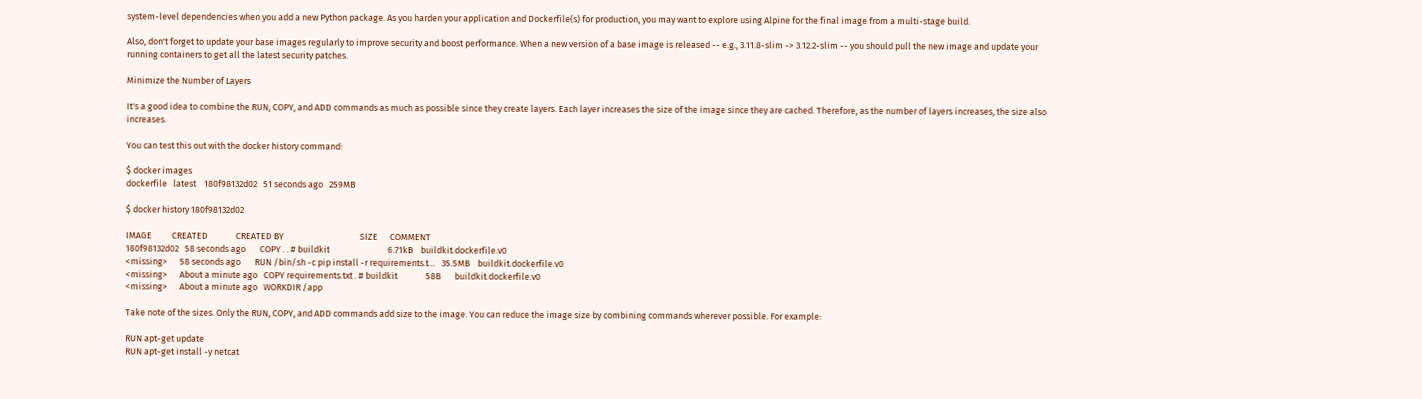system-level dependencies when you add a new Python package. As you harden your application and Dockerfile(s) for production, you may want to explore using Alpine for the final image from a multi-stage build.

Also, don't forget to update your base images regularly to improve security and boost performance. When a new version of a base image is released -- e.g., 3.11.8-slim -> 3.12.2-slim -- you should pull the new image and update your running containers to get all the latest security patches.

Minimize the Number of Layers

It's a good idea to combine the RUN, COPY, and ADD commands as much as possible since they create layers. Each layer increases the size of the image since they are cached. Therefore, as the number of layers increases, the size also increases.

You can test this out with the docker history command:

$ docker images
dockerfile   latest    180f98132d02   51 seconds ago   259MB

$ docker history 180f98132d02

IMAGE          CREATED              CREATED BY                                      SIZE      COMMENT
180f98132d02   58 seconds ago       COPY . . # buildkit                             6.71kB    buildkit.dockerfile.v0
<missing>      58 seconds ago       RUN /bin/sh -c pip install -r requirements.t…   35.5MB    buildkit.dockerfile.v0
<missing>      About a minute ago   COPY requirements.txt . # buildkit              58B       buildkit.dockerfile.v0
<missing>      About a minute ago   WORKDIR /app

Take note of the sizes. Only the RUN, COPY, and ADD commands add size to the image. You can reduce the image size by combining commands wherever possible. For example:

RUN apt-get update
RUN apt-get install -y netcat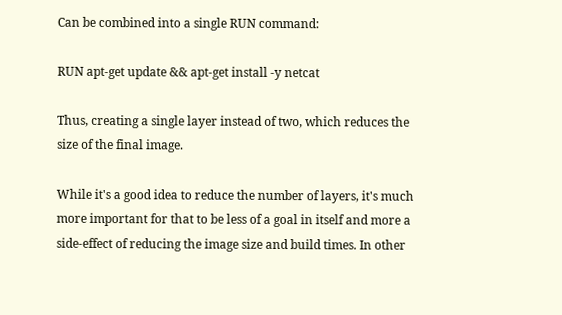Can be combined into a single RUN command:

RUN apt-get update && apt-get install -y netcat

Thus, creating a single layer instead of two, which reduces the size of the final image.

While it's a good idea to reduce the number of layers, it's much more important for that to be less of a goal in itself and more a side-effect of reducing the image size and build times. In other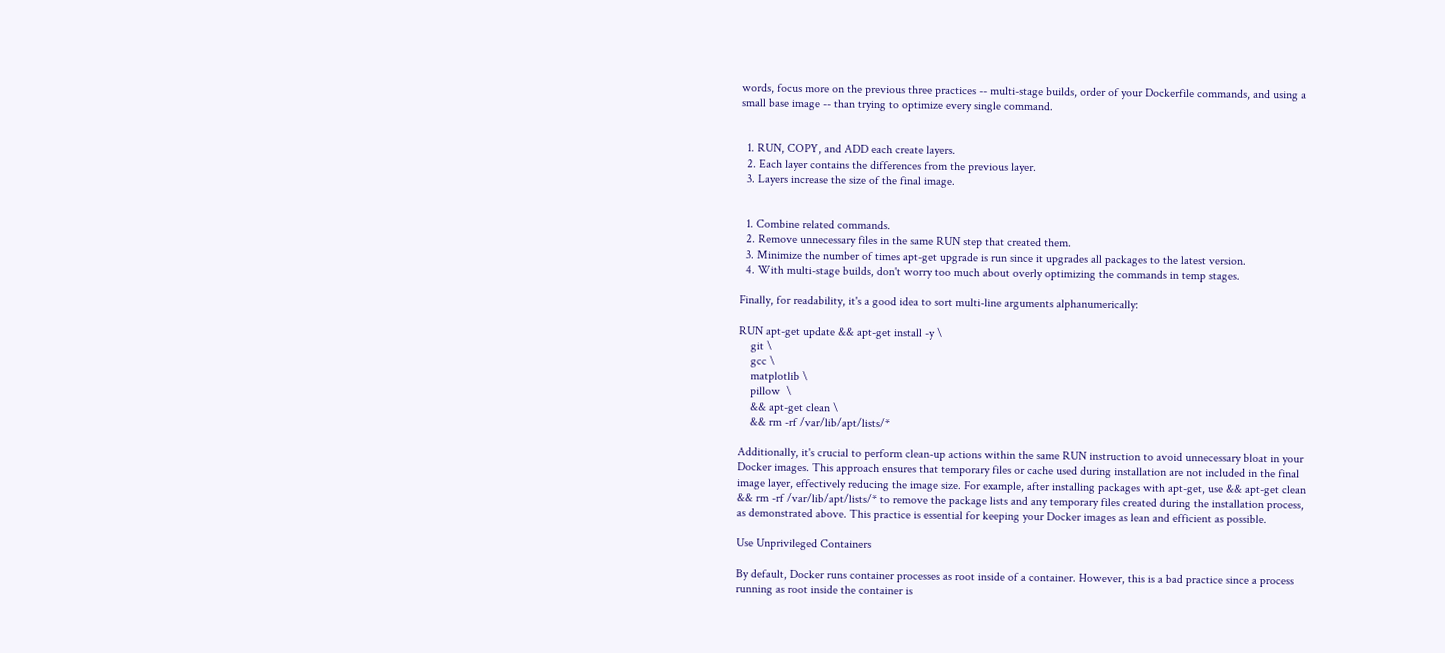words, focus more on the previous three practices -- multi-stage builds, order of your Dockerfile commands, and using a small base image -- than trying to optimize every single command.


  1. RUN, COPY, and ADD each create layers.
  2. Each layer contains the differences from the previous layer.
  3. Layers increase the size of the final image.


  1. Combine related commands.
  2. Remove unnecessary files in the same RUN step that created them.
  3. Minimize the number of times apt-get upgrade is run since it upgrades all packages to the latest version.
  4. With multi-stage builds, don't worry too much about overly optimizing the commands in temp stages.

Finally, for readability, it's a good idea to sort multi-line arguments alphanumerically:

RUN apt-get update && apt-get install -y \
    git \
    gcc \
    matplotlib \
    pillow  \
    && apt-get clean \
    && rm -rf /var/lib/apt/lists/*

Additionally, it's crucial to perform clean-up actions within the same RUN instruction to avoid unnecessary bloat in your Docker images. This approach ensures that temporary files or cache used during installation are not included in the final image layer, effectively reducing the image size. For example, after installing packages with apt-get, use && apt-get clean && rm -rf /var/lib/apt/lists/* to remove the package lists and any temporary files created during the installation process, as demonstrated above. This practice is essential for keeping your Docker images as lean and efficient as possible.

Use Unprivileged Containers

By default, Docker runs container processes as root inside of a container. However, this is a bad practice since a process running as root inside the container is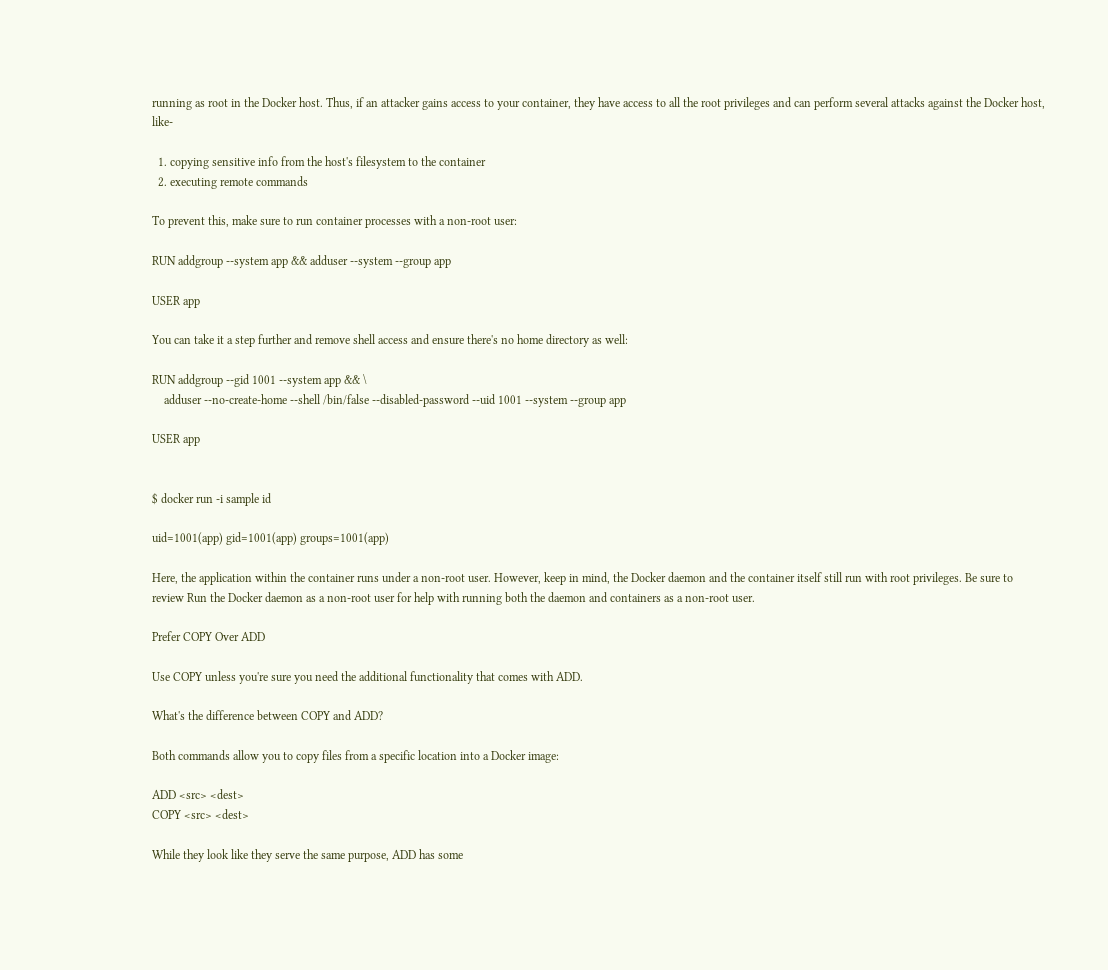running as root in the Docker host. Thus, if an attacker gains access to your container, they have access to all the root privileges and can perform several attacks against the Docker host, like-

  1. copying sensitive info from the host's filesystem to the container
  2. executing remote commands

To prevent this, make sure to run container processes with a non-root user:

RUN addgroup --system app && adduser --system --group app

USER app

You can take it a step further and remove shell access and ensure there's no home directory as well:

RUN addgroup --gid 1001 --system app && \
    adduser --no-create-home --shell /bin/false --disabled-password --uid 1001 --system --group app

USER app


$ docker run -i sample id

uid=1001(app) gid=1001(app) groups=1001(app)

Here, the application within the container runs under a non-root user. However, keep in mind, the Docker daemon and the container itself still run with root privileges. Be sure to review Run the Docker daemon as a non-root user for help with running both the daemon and containers as a non-root user.

Prefer COPY Over ADD

Use COPY unless you're sure you need the additional functionality that comes with ADD.

What's the difference between COPY and ADD?

Both commands allow you to copy files from a specific location into a Docker image:

ADD <src> <dest>
COPY <src> <dest>

While they look like they serve the same purpose, ADD has some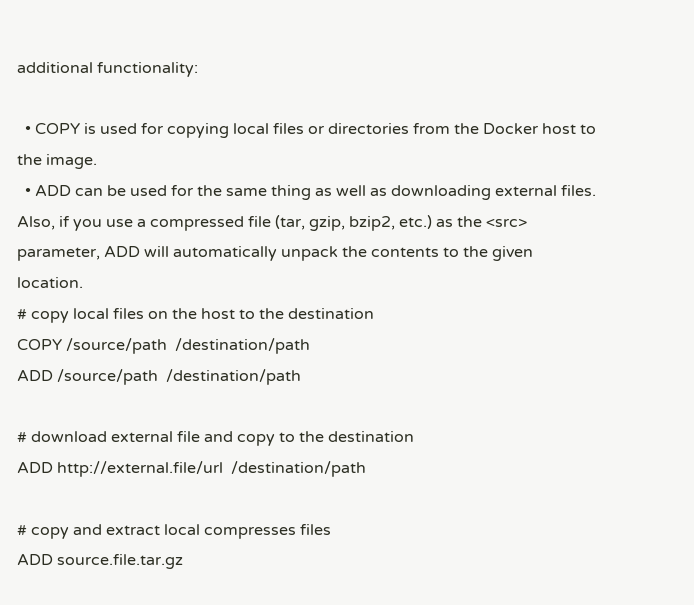additional functionality:

  • COPY is used for copying local files or directories from the Docker host to the image.
  • ADD can be used for the same thing as well as downloading external files. Also, if you use a compressed file (tar, gzip, bzip2, etc.) as the <src> parameter, ADD will automatically unpack the contents to the given location.
# copy local files on the host to the destination
COPY /source/path  /destination/path
ADD /source/path  /destination/path

# download external file and copy to the destination
ADD http://external.file/url  /destination/path

# copy and extract local compresses files
ADD source.file.tar.gz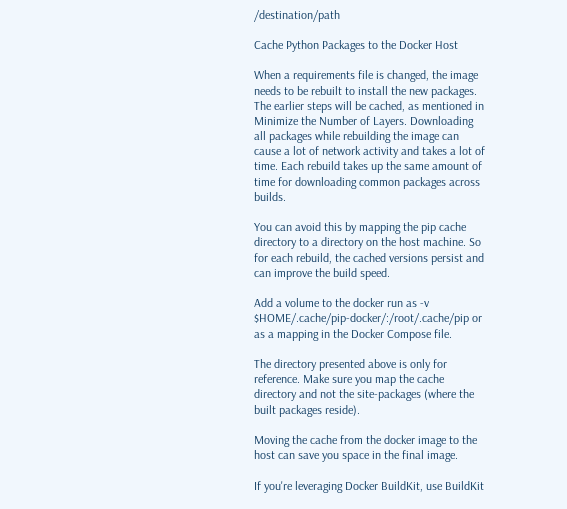/destination/path

Cache Python Packages to the Docker Host

When a requirements file is changed, the image needs to be rebuilt to install the new packages. The earlier steps will be cached, as mentioned in Minimize the Number of Layers. Downloading all packages while rebuilding the image can cause a lot of network activity and takes a lot of time. Each rebuild takes up the same amount of time for downloading common packages across builds.

You can avoid this by mapping the pip cache directory to a directory on the host machine. So for each rebuild, the cached versions persist and can improve the build speed.

Add a volume to the docker run as -v $HOME/.cache/pip-docker/:/root/.cache/pip or as a mapping in the Docker Compose file.

The directory presented above is only for reference. Make sure you map the cache directory and not the site-packages (where the built packages reside).

Moving the cache from the docker image to the host can save you space in the final image.

If you're leveraging Docker BuildKit, use BuildKit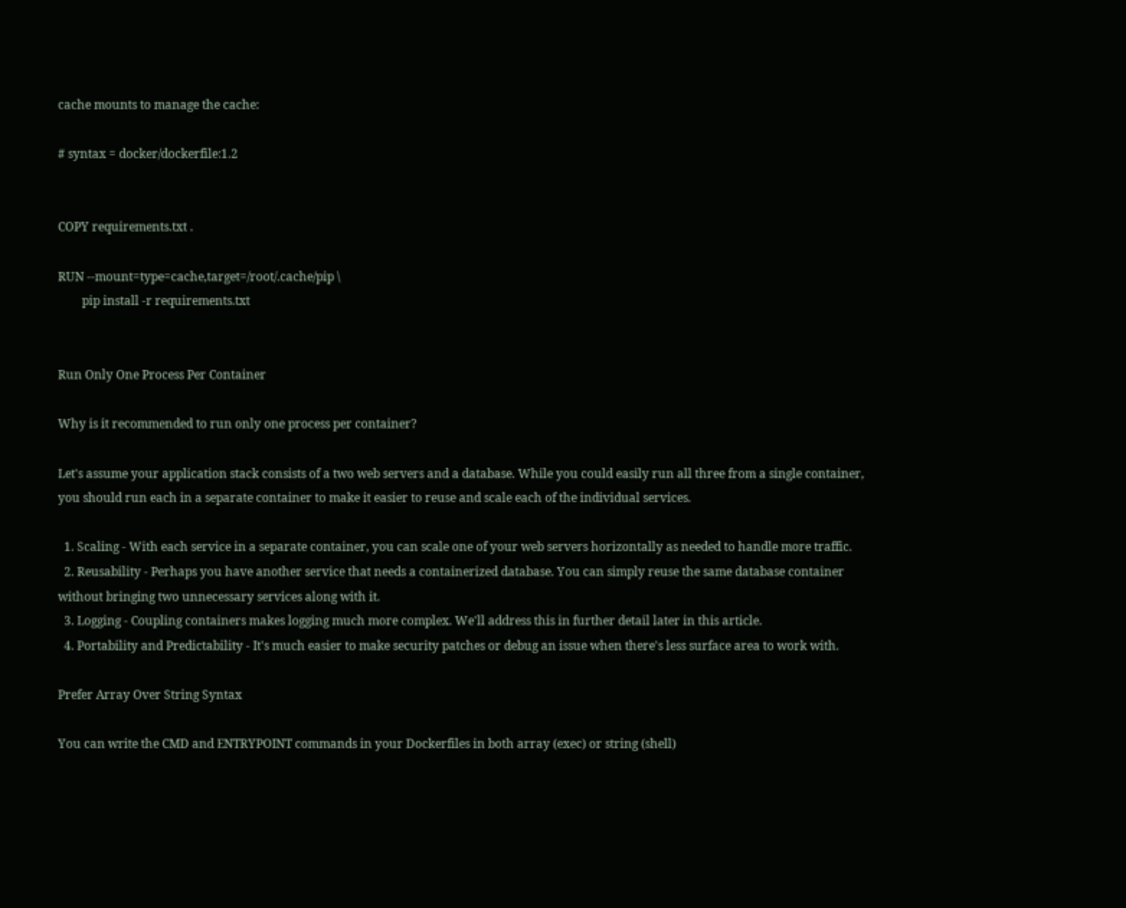cache mounts to manage the cache:

# syntax = docker/dockerfile:1.2


COPY requirements.txt .

RUN --mount=type=cache,target=/root/.cache/pip \
        pip install -r requirements.txt


Run Only One Process Per Container

Why is it recommended to run only one process per container?

Let's assume your application stack consists of a two web servers and a database. While you could easily run all three from a single container, you should run each in a separate container to make it easier to reuse and scale each of the individual services.

  1. Scaling - With each service in a separate container, you can scale one of your web servers horizontally as needed to handle more traffic.
  2. Reusability - Perhaps you have another service that needs a containerized database. You can simply reuse the same database container without bringing two unnecessary services along with it.
  3. Logging - Coupling containers makes logging much more complex. We'll address this in further detail later in this article.
  4. Portability and Predictability - It's much easier to make security patches or debug an issue when there's less surface area to work with.

Prefer Array Over String Syntax

You can write the CMD and ENTRYPOINT commands in your Dockerfiles in both array (exec) or string (shell)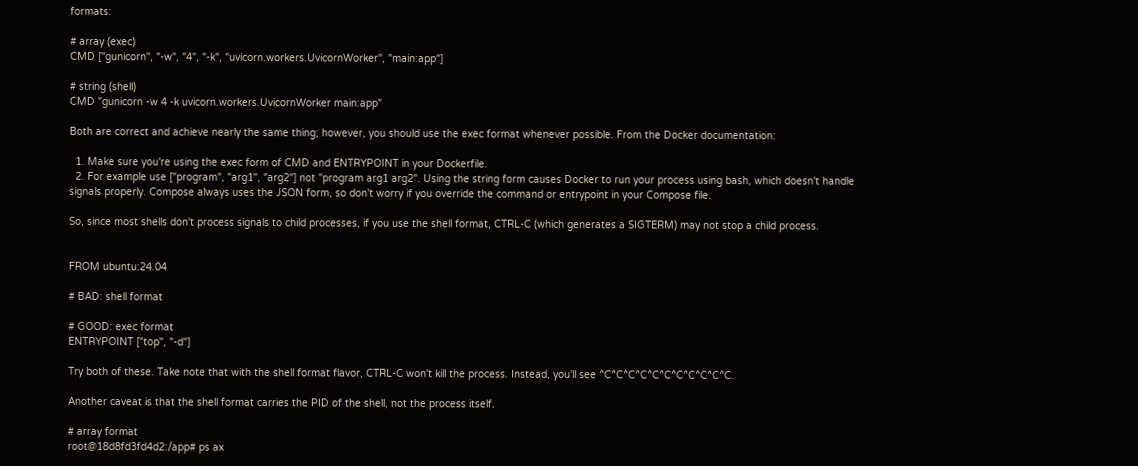formats:

# array (exec)
CMD ["gunicorn", "-w", "4", "-k", "uvicorn.workers.UvicornWorker", "main:app"]

# string (shell)
CMD "gunicorn -w 4 -k uvicorn.workers.UvicornWorker main:app"

Both are correct and achieve nearly the same thing; however, you should use the exec format whenever possible. From the Docker documentation:

  1. Make sure you're using the exec form of CMD and ENTRYPOINT in your Dockerfile.
  2. For example use ["program", "arg1", "arg2"] not "program arg1 arg2". Using the string form causes Docker to run your process using bash, which doesn't handle signals properly. Compose always uses the JSON form, so don't worry if you override the command or entrypoint in your Compose file.

So, since most shells don't process signals to child processes, if you use the shell format, CTRL-C (which generates a SIGTERM) may not stop a child process.


FROM ubuntu:24.04

# BAD: shell format

# GOOD: exec format
ENTRYPOINT ["top", "-d"]

Try both of these. Take note that with the shell format flavor, CTRL-C won't kill the process. Instead, you'll see ^C^C^C^C^C^C^C^C^C^C^C.

Another caveat is that the shell format carries the PID of the shell, not the process itself.

# array format
root@18d8fd3fd4d2:/app# ps ax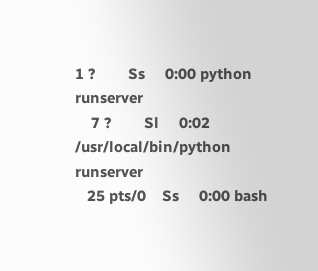1 ?        Ss     0:00 python runserver
    7 ?        Sl     0:02 /usr/local/bin/python runserver
   25 pts/0    Ss     0:00 bash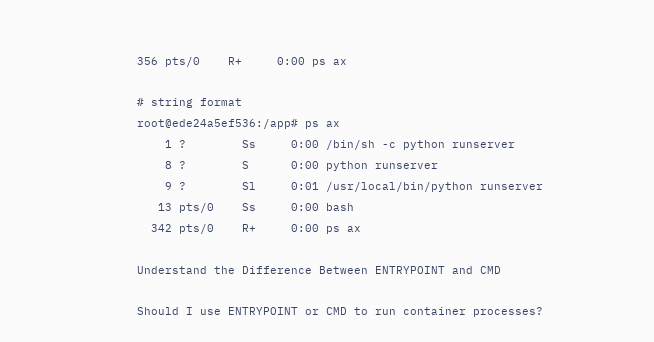356 pts/0    R+     0:00 ps ax

# string format
root@ede24a5ef536:/app# ps ax
    1 ?        Ss     0:00 /bin/sh -c python runserver
    8 ?        S      0:00 python runserver
    9 ?        Sl     0:01 /usr/local/bin/python runserver
   13 pts/0    Ss     0:00 bash
  342 pts/0    R+     0:00 ps ax

Understand the Difference Between ENTRYPOINT and CMD

Should I use ENTRYPOINT or CMD to run container processes?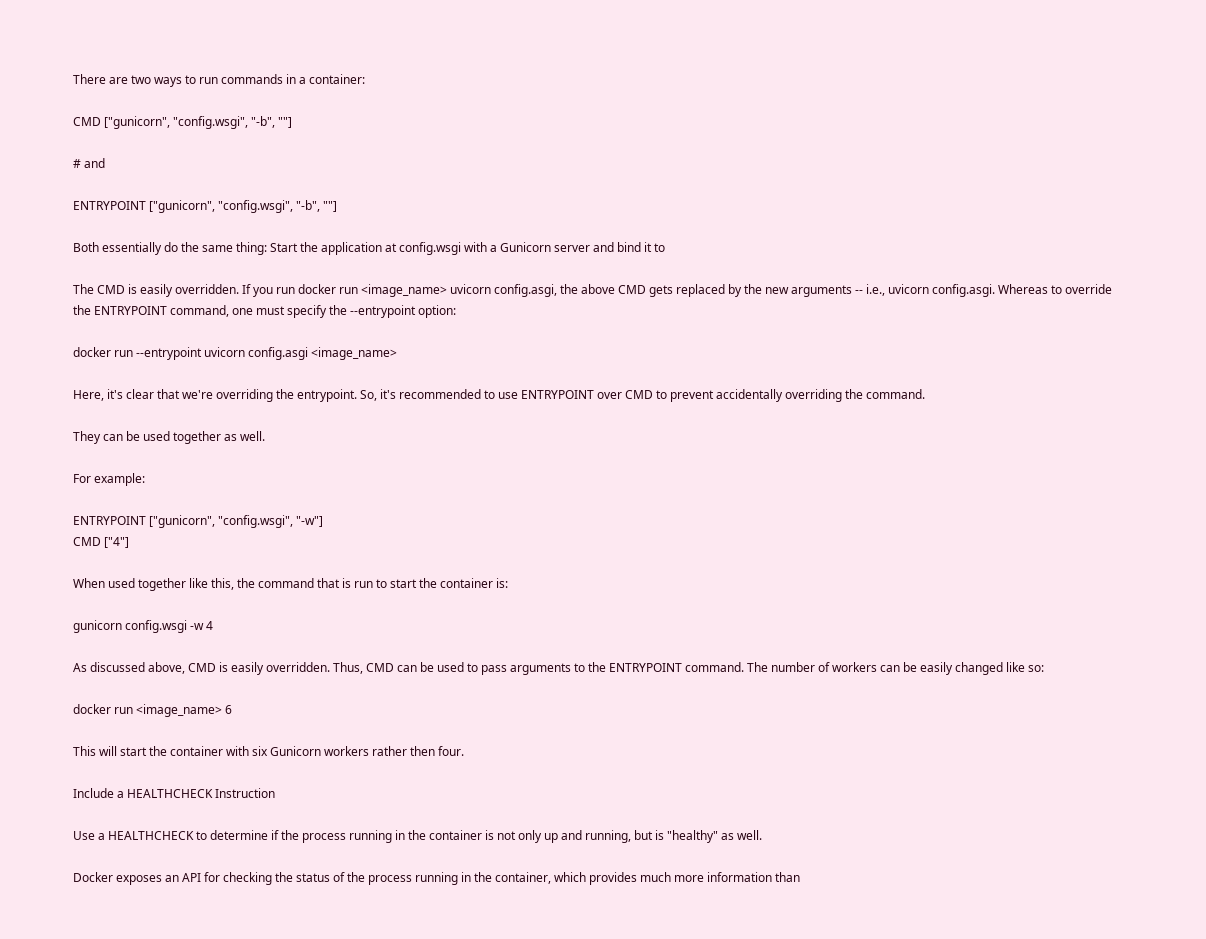There are two ways to run commands in a container:

CMD ["gunicorn", "config.wsgi", "-b", ""]

# and

ENTRYPOINT ["gunicorn", "config.wsgi", "-b", ""]

Both essentially do the same thing: Start the application at config.wsgi with a Gunicorn server and bind it to

The CMD is easily overridden. If you run docker run <image_name> uvicorn config.asgi, the above CMD gets replaced by the new arguments -- i.e., uvicorn config.asgi. Whereas to override the ENTRYPOINT command, one must specify the --entrypoint option:

docker run --entrypoint uvicorn config.asgi <image_name>

Here, it's clear that we're overriding the entrypoint. So, it's recommended to use ENTRYPOINT over CMD to prevent accidentally overriding the command.

They can be used together as well.

For example:

ENTRYPOINT ["gunicorn", "config.wsgi", "-w"]
CMD ["4"]

When used together like this, the command that is run to start the container is:

gunicorn config.wsgi -w 4

As discussed above, CMD is easily overridden. Thus, CMD can be used to pass arguments to the ENTRYPOINT command. The number of workers can be easily changed like so:

docker run <image_name> 6

This will start the container with six Gunicorn workers rather then four.

Include a HEALTHCHECK Instruction

Use a HEALTHCHECK to determine if the process running in the container is not only up and running, but is "healthy" as well.

Docker exposes an API for checking the status of the process running in the container, which provides much more information than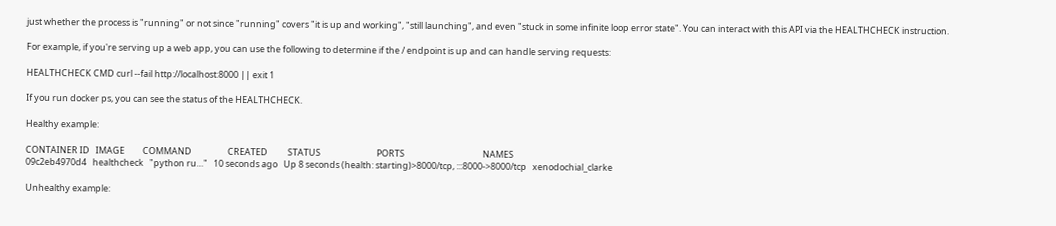just whether the process is "running" or not since "running" covers "it is up and working", "still launching", and even "stuck in some infinite loop error state". You can interact with this API via the HEALTHCHECK instruction.

For example, if you're serving up a web app, you can use the following to determine if the / endpoint is up and can handle serving requests:

HEALTHCHECK CMD curl --fail http://localhost:8000 || exit 1

If you run docker ps, you can see the status of the HEALTHCHECK.

Healthy example:

CONTAINER ID   IMAGE         COMMAND                  CREATED          STATUS                            PORTS                                       NAMES
09c2eb4970d4   healthcheck   "python ru…"   10 seconds ago   Up 8 seconds (health: starting)>8000/tcp, :::8000->8000/tcp   xenodochial_clarke

Unhealthy example: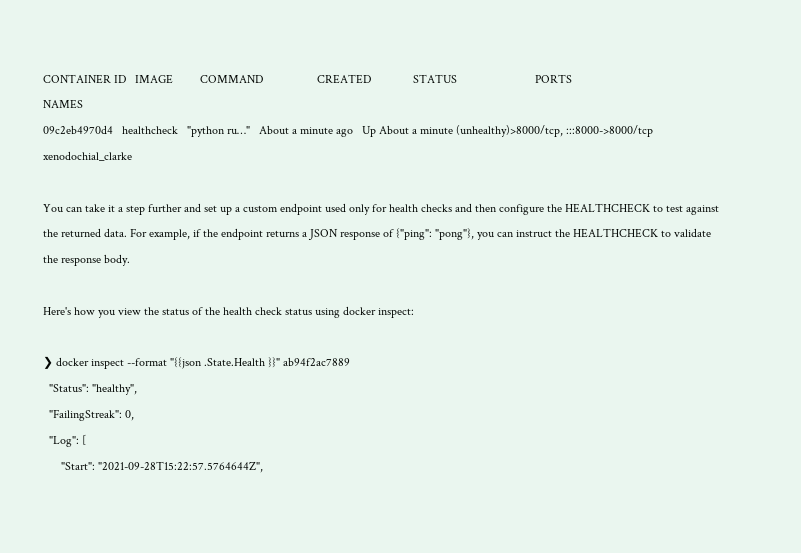CONTAINER ID   IMAGE         COMMAND                  CREATED              STATUS                          PORTS                                       NAMES
09c2eb4970d4   healthcheck   "python ru…"   About a minute ago   Up About a minute (unhealthy)>8000/tcp, :::8000->8000/tcp   xenodochial_clarke

You can take it a step further and set up a custom endpoint used only for health checks and then configure the HEALTHCHECK to test against the returned data. For example, if the endpoint returns a JSON response of {"ping": "pong"}, you can instruct the HEALTHCHECK to validate the response body.

Here's how you view the status of the health check status using docker inspect:

❯ docker inspect --format "{{json .State.Health }}" ab94f2ac7889
  "Status": "healthy",
  "FailingStreak": 0,
  "Log": [
      "Start": "2021-09-28T15:22:57.5764644Z",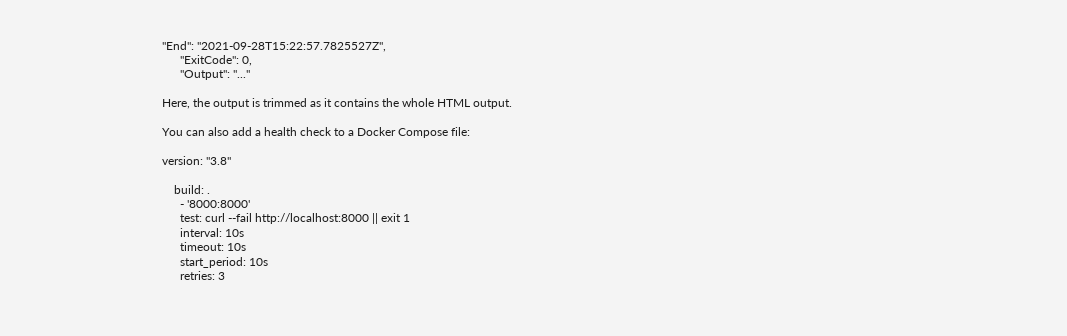"End": "2021-09-28T15:22:57.7825527Z",
      "ExitCode": 0,
      "Output": "..."

Here, the output is trimmed as it contains the whole HTML output.

You can also add a health check to a Docker Compose file:

version: "3.8"

    build: .
      - '8000:8000'
      test: curl --fail http://localhost:8000 || exit 1
      interval: 10s
      timeout: 10s
      start_period: 10s
      retries: 3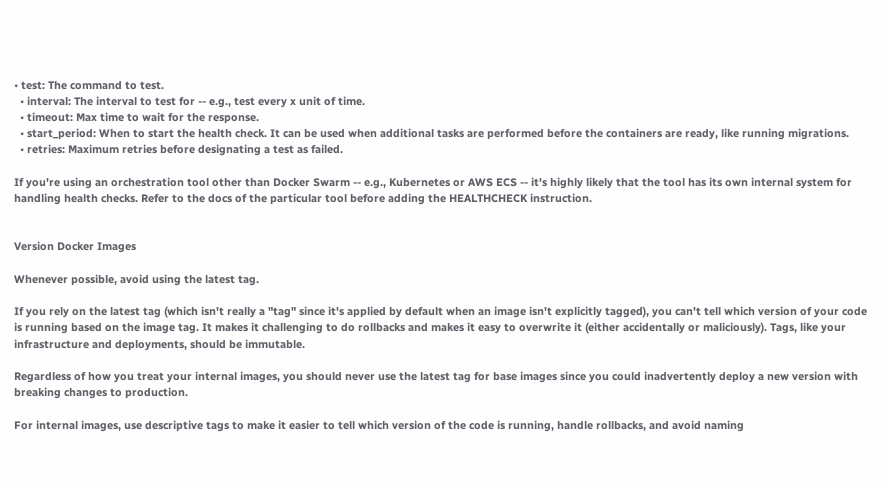• test: The command to test.
  • interval: The interval to test for -- e.g., test every x unit of time.
  • timeout: Max time to wait for the response.
  • start_period: When to start the health check. It can be used when additional tasks are performed before the containers are ready, like running migrations.
  • retries: Maximum retries before designating a test as failed.

If you're using an orchestration tool other than Docker Swarm -- e.g., Kubernetes or AWS ECS -- it's highly likely that the tool has its own internal system for handling health checks. Refer to the docs of the particular tool before adding the HEALTHCHECK instruction.


Version Docker Images

Whenever possible, avoid using the latest tag.

If you rely on the latest tag (which isn't really a "tag" since it's applied by default when an image isn't explicitly tagged), you can't tell which version of your code is running based on the image tag. It makes it challenging to do rollbacks and makes it easy to overwrite it (either accidentally or maliciously). Tags, like your infrastructure and deployments, should be immutable.

Regardless of how you treat your internal images, you should never use the latest tag for base images since you could inadvertently deploy a new version with breaking changes to production.

For internal images, use descriptive tags to make it easier to tell which version of the code is running, handle rollbacks, and avoid naming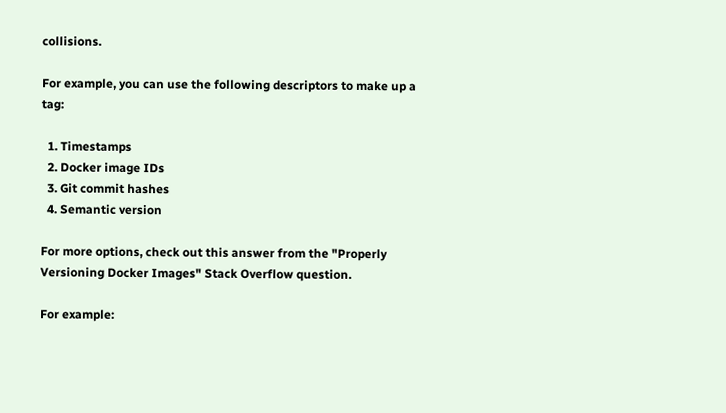collisions.

For example, you can use the following descriptors to make up a tag:

  1. Timestamps
  2. Docker image IDs
  3. Git commit hashes
  4. Semantic version

For more options, check out this answer from the "Properly Versioning Docker Images" Stack Overflow question.

For example: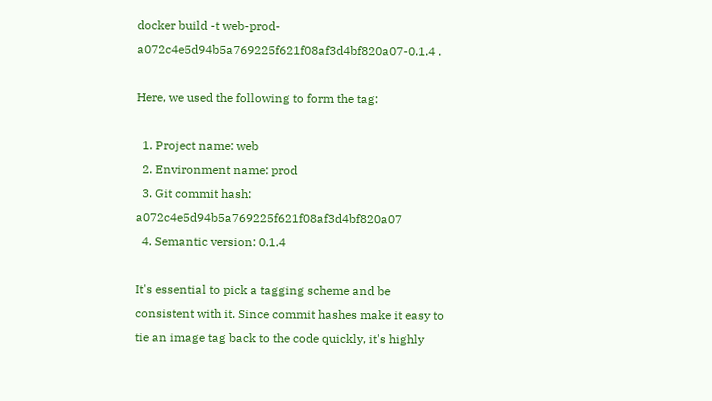docker build -t web-prod-a072c4e5d94b5a769225f621f08af3d4bf820a07-0.1.4 .

Here, we used the following to form the tag:

  1. Project name: web
  2. Environment name: prod
  3. Git commit hash: a072c4e5d94b5a769225f621f08af3d4bf820a07
  4. Semantic version: 0.1.4

It's essential to pick a tagging scheme and be consistent with it. Since commit hashes make it easy to tie an image tag back to the code quickly, it's highly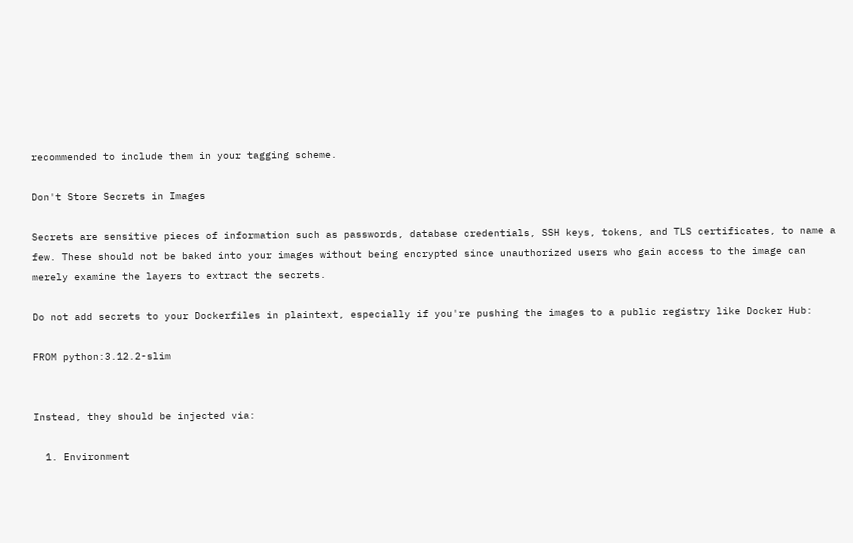recommended to include them in your tagging scheme.

Don't Store Secrets in Images

Secrets are sensitive pieces of information such as passwords, database credentials, SSH keys, tokens, and TLS certificates, to name a few. These should not be baked into your images without being encrypted since unauthorized users who gain access to the image can merely examine the layers to extract the secrets.

Do not add secrets to your Dockerfiles in plaintext, especially if you're pushing the images to a public registry like Docker Hub:

FROM python:3.12.2-slim


Instead, they should be injected via:

  1. Environment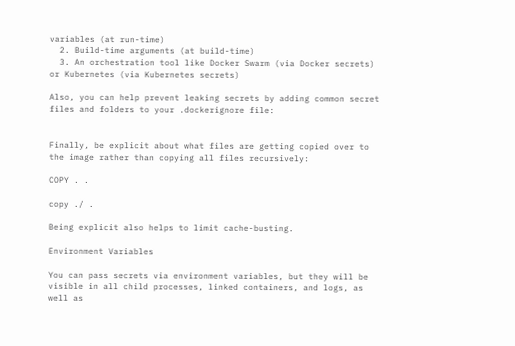variables (at run-time)
  2. Build-time arguments (at build-time)
  3. An orchestration tool like Docker Swarm (via Docker secrets) or Kubernetes (via Kubernetes secrets)

Also, you can help prevent leaking secrets by adding common secret files and folders to your .dockerignore file:


Finally, be explicit about what files are getting copied over to the image rather than copying all files recursively:

COPY . .

copy ./ .

Being explicit also helps to limit cache-busting.

Environment Variables

You can pass secrets via environment variables, but they will be visible in all child processes, linked containers, and logs, as well as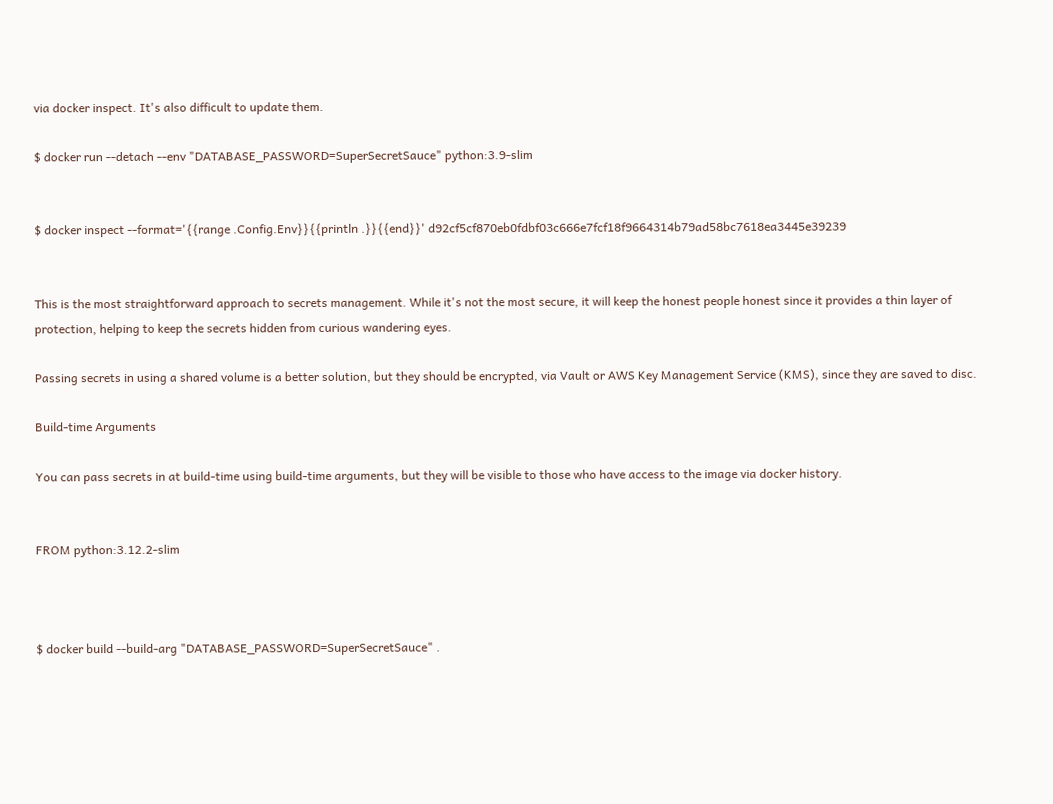via docker inspect. It's also difficult to update them.

$ docker run --detach --env "DATABASE_PASSWORD=SuperSecretSauce" python:3.9-slim


$ docker inspect --format='{{range .Config.Env}}{{println .}}{{end}}' d92cf5cf870eb0fdbf03c666e7fcf18f9664314b79ad58bc7618ea3445e39239


This is the most straightforward approach to secrets management. While it's not the most secure, it will keep the honest people honest since it provides a thin layer of protection, helping to keep the secrets hidden from curious wandering eyes.

Passing secrets in using a shared volume is a better solution, but they should be encrypted, via Vault or AWS Key Management Service (KMS), since they are saved to disc.

Build-time Arguments

You can pass secrets in at build-time using build-time arguments, but they will be visible to those who have access to the image via docker history.


FROM python:3.12.2-slim



$ docker build --build-arg "DATABASE_PASSWORD=SuperSecretSauce" .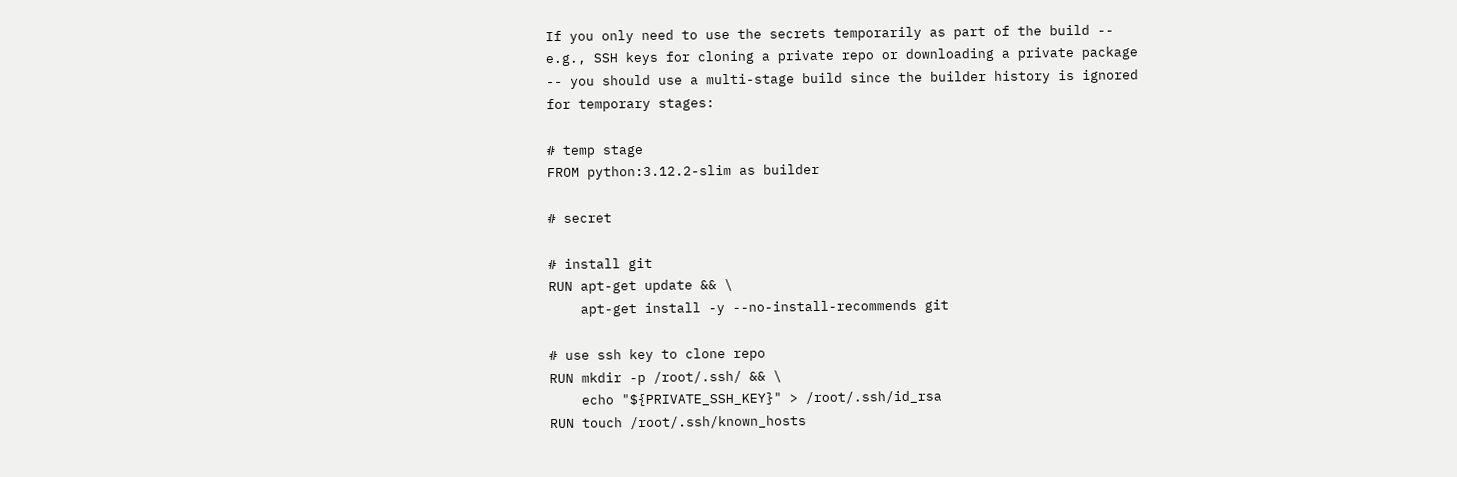If you only need to use the secrets temporarily as part of the build -- e.g., SSH keys for cloning a private repo or downloading a private package -- you should use a multi-stage build since the builder history is ignored for temporary stages:

# temp stage
FROM python:3.12.2-slim as builder

# secret

# install git
RUN apt-get update && \
    apt-get install -y --no-install-recommends git

# use ssh key to clone repo
RUN mkdir -p /root/.ssh/ && \
    echo "${PRIVATE_SSH_KEY}" > /root/.ssh/id_rsa
RUN touch /root/.ssh/known_hosts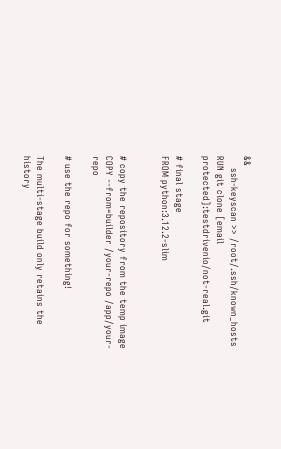&&
    ssh-keyscan >> /root/.ssh/known_hosts
RUN git clone [email protected]:testdrivenio/not-real.git

# final stage
FROM python:3.12.2-slim


# copy the repository from the temp image
COPY --from=builder /your-repo /app/your-repo

# use the repo for something!

The multi-stage build only retains the history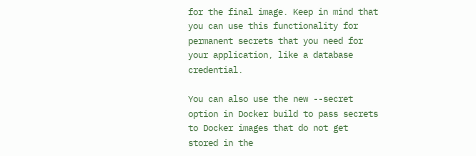for the final image. Keep in mind that you can use this functionality for permanent secrets that you need for your application, like a database credential.

You can also use the new --secret option in Docker build to pass secrets to Docker images that do not get stored in the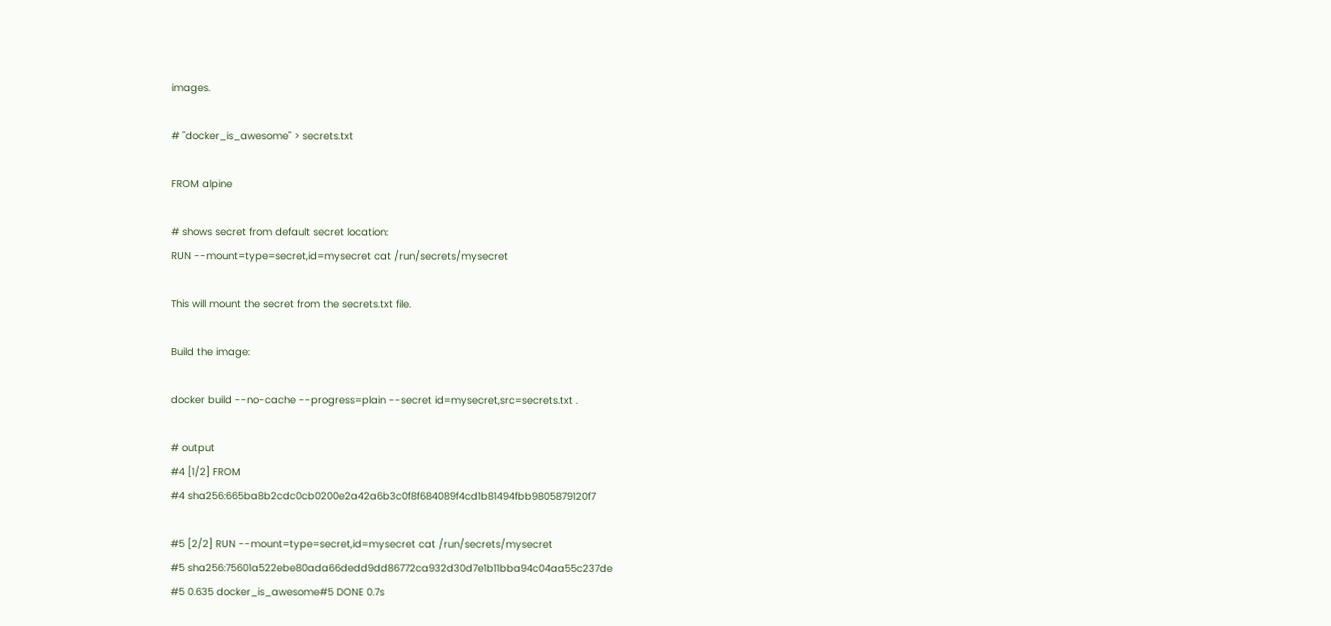images.

# "docker_is_awesome" > secrets.txt

FROM alpine

# shows secret from default secret location:
RUN --mount=type=secret,id=mysecret cat /run/secrets/mysecret

This will mount the secret from the secrets.txt file.

Build the image:

docker build --no-cache --progress=plain --secret id=mysecret,src=secrets.txt .

# output
#4 [1/2] FROM
#4 sha256:665ba8b2cdc0cb0200e2a42a6b3c0f8f684089f4cd1b81494fbb9805879120f7

#5 [2/2] RUN --mount=type=secret,id=mysecret cat /run/secrets/mysecret
#5 sha256:75601a522ebe80ada66dedd9dd86772ca932d30d7e1b11bba94c04aa55c237de
#5 0.635 docker_is_awesome#5 DONE 0.7s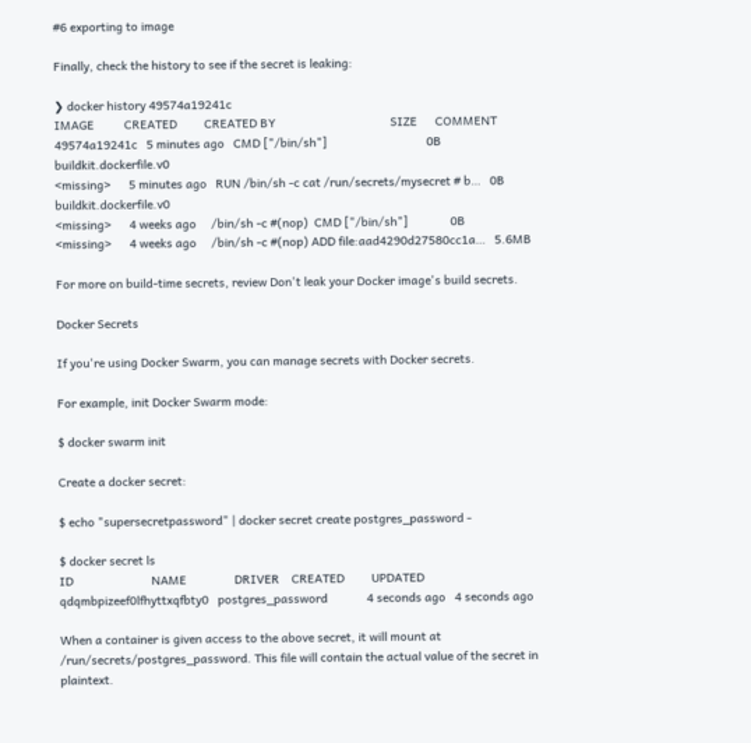#6 exporting to image

Finally, check the history to see if the secret is leaking:

❯ docker history 49574a19241c
IMAGE          CREATED         CREATED BY                                      SIZE      COMMENT
49574a19241c   5 minutes ago   CMD ["/bin/sh"]                                 0B        buildkit.dockerfile.v0
<missing>      5 minutes ago   RUN /bin/sh -c cat /run/secrets/mysecret # b…   0B        buildkit.dockerfile.v0
<missing>      4 weeks ago     /bin/sh -c #(nop)  CMD ["/bin/sh"]              0B
<missing>      4 weeks ago     /bin/sh -c #(nop) ADD file:aad4290d27580cc1a…   5.6MB

For more on build-time secrets, review Don't leak your Docker image's build secrets.

Docker Secrets

If you're using Docker Swarm, you can manage secrets with Docker secrets.

For example, init Docker Swarm mode:

$ docker swarm init

Create a docker secret:

$ echo "supersecretpassword" | docker secret create postgres_password -

$ docker secret ls
ID                          NAME                DRIVER    CREATED         UPDATED
qdqmbpizeef0lfhyttxqfbty0   postgres_password             4 seconds ago   4 seconds ago

When a container is given access to the above secret, it will mount at /run/secrets/postgres_password. This file will contain the actual value of the secret in plaintext.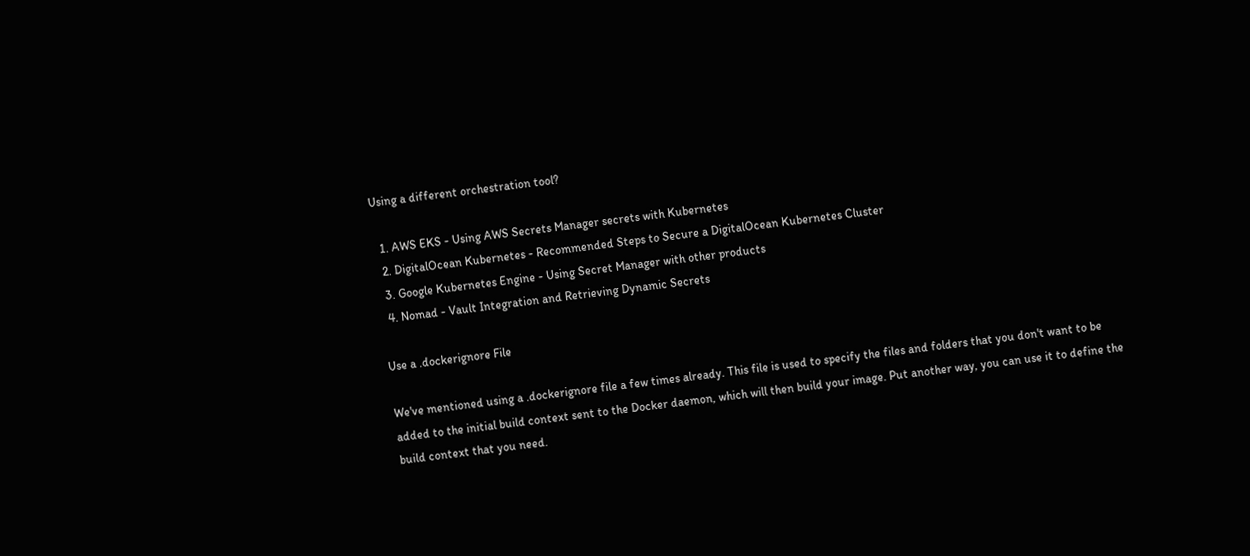Using a different orchestration tool?

  1. AWS EKS - Using AWS Secrets Manager secrets with Kubernetes
  2. DigitalOcean Kubernetes - Recommended Steps to Secure a DigitalOcean Kubernetes Cluster
  3. Google Kubernetes Engine - Using Secret Manager with other products
  4. Nomad - Vault Integration and Retrieving Dynamic Secrets

Use a .dockerignore File

We've mentioned using a .dockerignore file a few times already. This file is used to specify the files and folders that you don't want to be added to the initial build context sent to the Docker daemon, which will then build your image. Put another way, you can use it to define the build context that you need.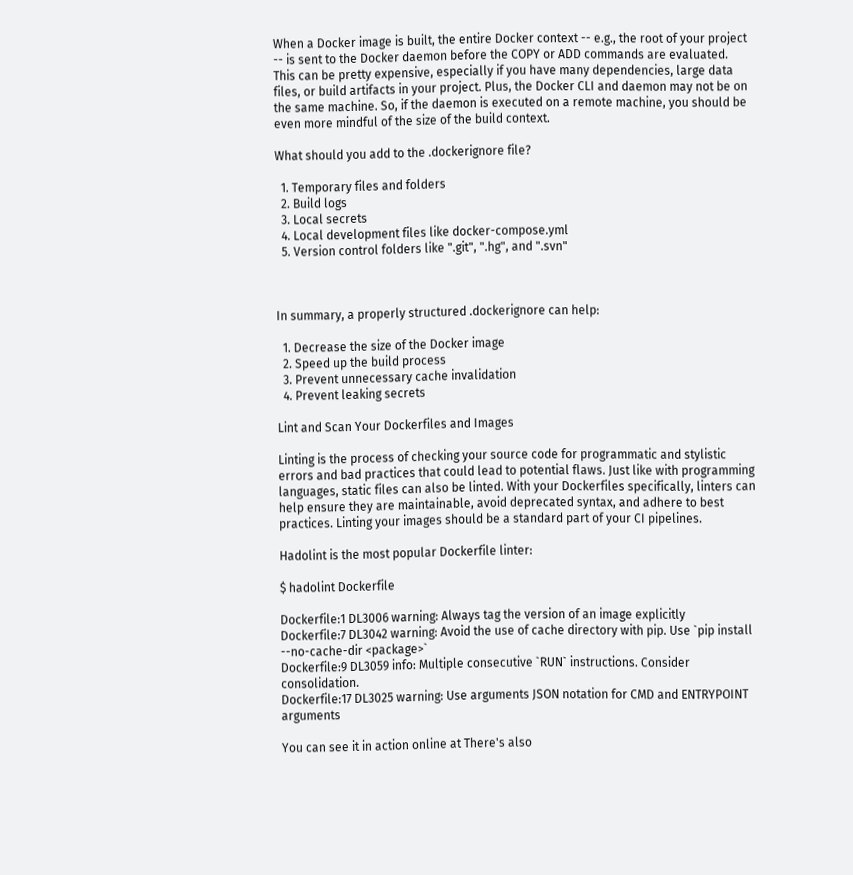When a Docker image is built, the entire Docker context -- e.g., the root of your project -- is sent to the Docker daemon before the COPY or ADD commands are evaluated. This can be pretty expensive, especially if you have many dependencies, large data files, or build artifacts in your project. Plus, the Docker CLI and daemon may not be on the same machine. So, if the daemon is executed on a remote machine, you should be even more mindful of the size of the build context.

What should you add to the .dockerignore file?

  1. Temporary files and folders
  2. Build logs
  3. Local secrets
  4. Local development files like docker-compose.yml
  5. Version control folders like ".git", ".hg", and ".svn"



In summary, a properly structured .dockerignore can help:

  1. Decrease the size of the Docker image
  2. Speed up the build process
  3. Prevent unnecessary cache invalidation
  4. Prevent leaking secrets

Lint and Scan Your Dockerfiles and Images

Linting is the process of checking your source code for programmatic and stylistic errors and bad practices that could lead to potential flaws. Just like with programming languages, static files can also be linted. With your Dockerfiles specifically, linters can help ensure they are maintainable, avoid deprecated syntax, and adhere to best practices. Linting your images should be a standard part of your CI pipelines.

Hadolint is the most popular Dockerfile linter:

$ hadolint Dockerfile

Dockerfile:1 DL3006 warning: Always tag the version of an image explicitly
Dockerfile:7 DL3042 warning: Avoid the use of cache directory with pip. Use `pip install --no-cache-dir <package>`
Dockerfile:9 DL3059 info: Multiple consecutive `RUN` instructions. Consider consolidation.
Dockerfile:17 DL3025 warning: Use arguments JSON notation for CMD and ENTRYPOINT arguments

You can see it in action online at There's also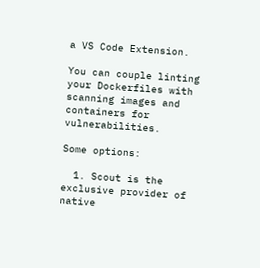a VS Code Extension.

You can couple linting your Dockerfiles with scanning images and containers for vulnerabilities.

Some options:

  1. Scout is the exclusive provider of native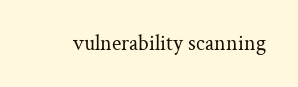vulnerability scanning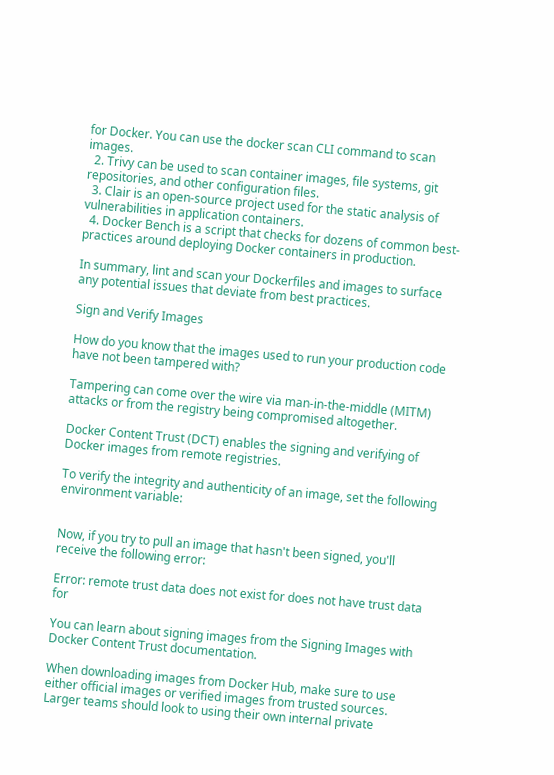for Docker. You can use the docker scan CLI command to scan images.
  2. Trivy can be used to scan container images, file systems, git repositories, and other configuration files.
  3. Clair is an open-source project used for the static analysis of vulnerabilities in application containers.
  4. Docker Bench is a script that checks for dozens of common best-practices around deploying Docker containers in production.

In summary, lint and scan your Dockerfiles and images to surface any potential issues that deviate from best practices.

Sign and Verify Images

How do you know that the images used to run your production code have not been tampered with?

Tampering can come over the wire via man-in-the-middle (MITM) attacks or from the registry being compromised altogether.

Docker Content Trust (DCT) enables the signing and verifying of Docker images from remote registries.

To verify the integrity and authenticity of an image, set the following environment variable:


Now, if you try to pull an image that hasn't been signed, you'll receive the following error:

Error: remote trust data does not exist for does not have trust data for

You can learn about signing images from the Signing Images with Docker Content Trust documentation.

When downloading images from Docker Hub, make sure to use either official images or verified images from trusted sources. Larger teams should look to using their own internal private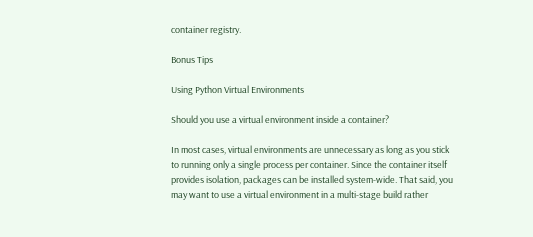container registry.

Bonus Tips

Using Python Virtual Environments

Should you use a virtual environment inside a container?

In most cases, virtual environments are unnecessary as long as you stick to running only a single process per container. Since the container itself provides isolation, packages can be installed system-wide. That said, you may want to use a virtual environment in a multi-stage build rather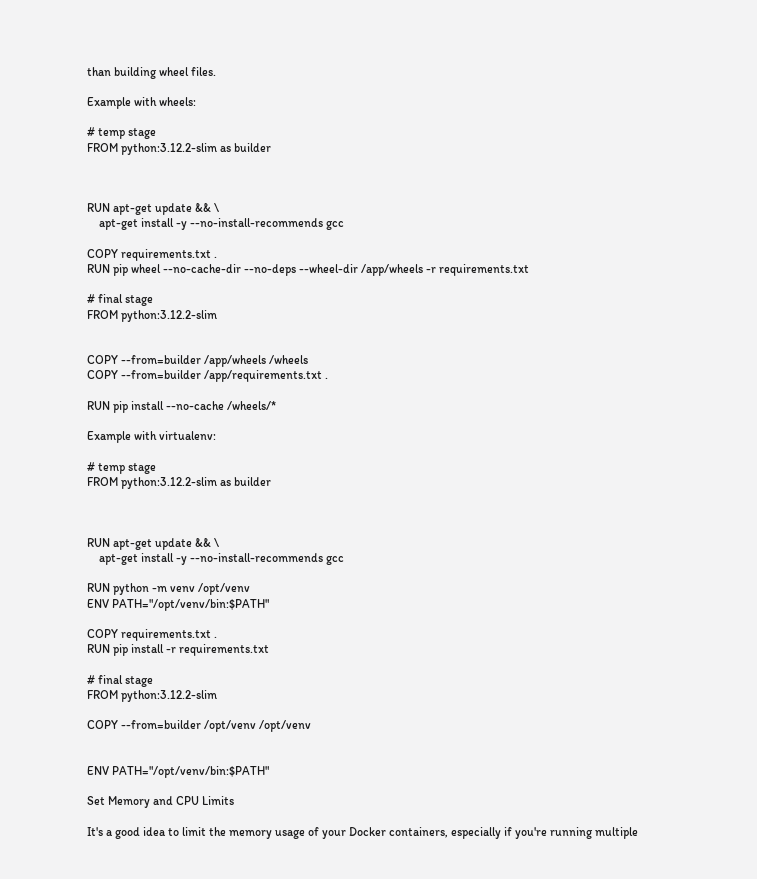than building wheel files.

Example with wheels:

# temp stage
FROM python:3.12.2-slim as builder



RUN apt-get update && \
    apt-get install -y --no-install-recommends gcc

COPY requirements.txt .
RUN pip wheel --no-cache-dir --no-deps --wheel-dir /app/wheels -r requirements.txt

# final stage
FROM python:3.12.2-slim


COPY --from=builder /app/wheels /wheels
COPY --from=builder /app/requirements.txt .

RUN pip install --no-cache /wheels/*

Example with virtualenv:

# temp stage
FROM python:3.12.2-slim as builder



RUN apt-get update && \
    apt-get install -y --no-install-recommends gcc

RUN python -m venv /opt/venv
ENV PATH="/opt/venv/bin:$PATH"

COPY requirements.txt .
RUN pip install -r requirements.txt

# final stage
FROM python:3.12.2-slim

COPY --from=builder /opt/venv /opt/venv


ENV PATH="/opt/venv/bin:$PATH"

Set Memory and CPU Limits

It's a good idea to limit the memory usage of your Docker containers, especially if you're running multiple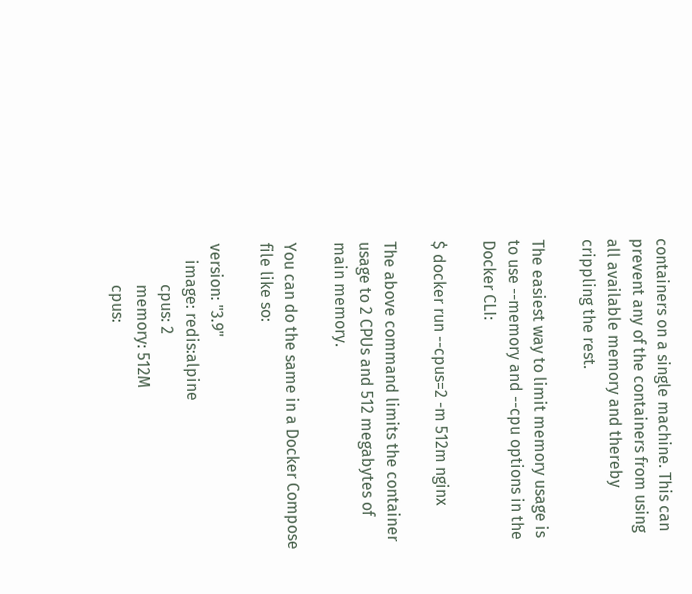containers on a single machine. This can prevent any of the containers from using all available memory and thereby crippling the rest.

The easiest way to limit memory usage is to use --memory and --cpu options in the Docker CLI:

$ docker run --cpus=2 -m 512m nginx

The above command limits the container usage to 2 CPUs and 512 megabytes of main memory.

You can do the same in a Docker Compose file like so:

version: "3.9"
    image: redis:alpine
          cpus: 2
          memory: 512M
          cpus: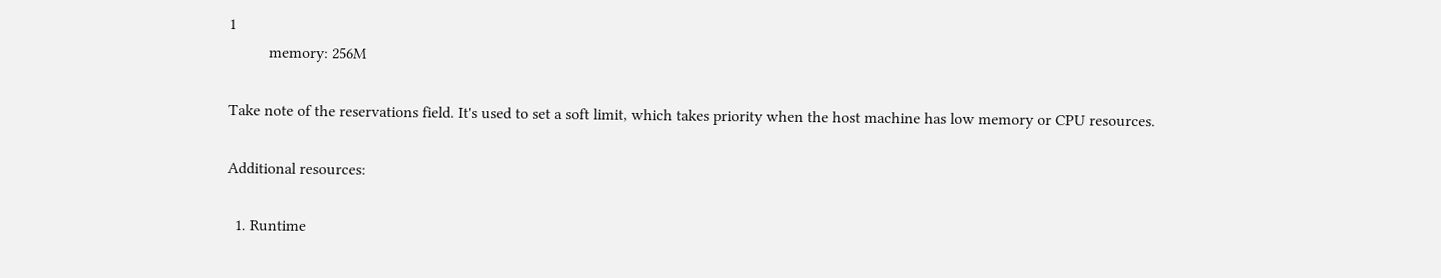1
          memory: 256M

Take note of the reservations field. It's used to set a soft limit, which takes priority when the host machine has low memory or CPU resources.

Additional resources:

  1. Runtime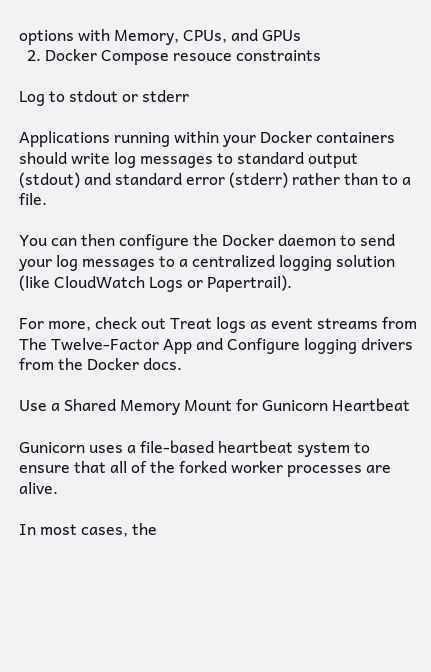options with Memory, CPUs, and GPUs
  2. Docker Compose resouce constraints

Log to stdout or stderr

Applications running within your Docker containers should write log messages to standard output (stdout) and standard error (stderr) rather than to a file.

You can then configure the Docker daemon to send your log messages to a centralized logging solution (like CloudWatch Logs or Papertrail).

For more, check out Treat logs as event streams from The Twelve-Factor App and Configure logging drivers from the Docker docs.

Use a Shared Memory Mount for Gunicorn Heartbeat

Gunicorn uses a file-based heartbeat system to ensure that all of the forked worker processes are alive.

In most cases, the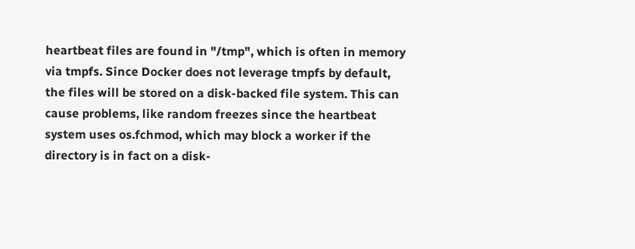heartbeat files are found in "/tmp", which is often in memory via tmpfs. Since Docker does not leverage tmpfs by default, the files will be stored on a disk-backed file system. This can cause problems, like random freezes since the heartbeat system uses os.fchmod, which may block a worker if the directory is in fact on a disk-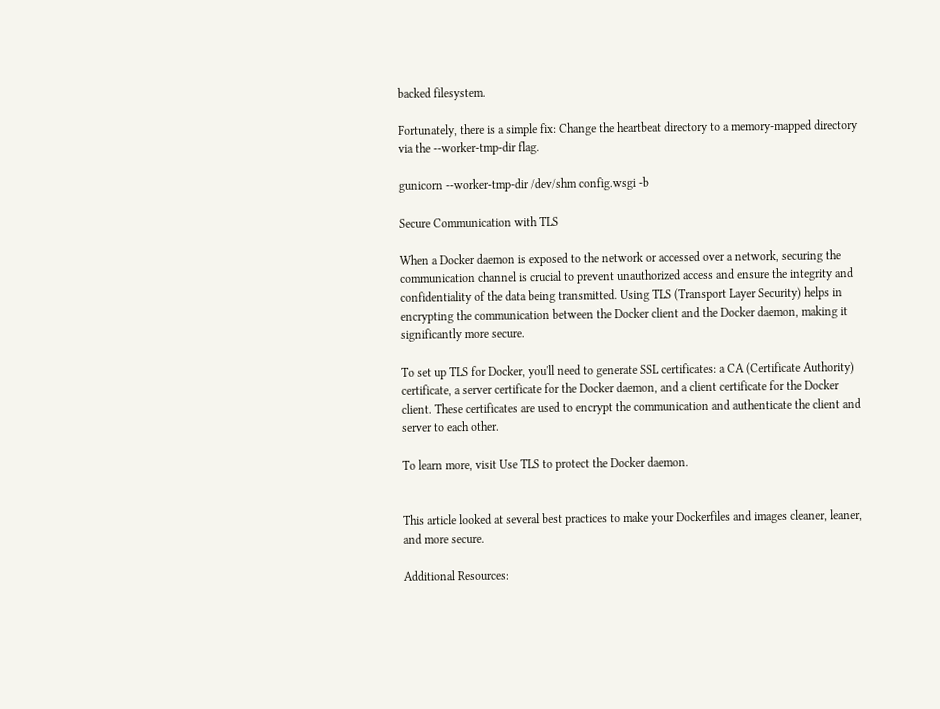backed filesystem.

Fortunately, there is a simple fix: Change the heartbeat directory to a memory-mapped directory via the --worker-tmp-dir flag.

gunicorn --worker-tmp-dir /dev/shm config.wsgi -b

Secure Communication with TLS

When a Docker daemon is exposed to the network or accessed over a network, securing the communication channel is crucial to prevent unauthorized access and ensure the integrity and confidentiality of the data being transmitted. Using TLS (Transport Layer Security) helps in encrypting the communication between the Docker client and the Docker daemon, making it significantly more secure.

To set up TLS for Docker, you'll need to generate SSL certificates: a CA (Certificate Authority) certificate, a server certificate for the Docker daemon, and a client certificate for the Docker client. These certificates are used to encrypt the communication and authenticate the client and server to each other.

To learn more, visit Use TLS to protect the Docker daemon.


This article looked at several best practices to make your Dockerfiles and images cleaner, leaner, and more secure.

Additional Resources: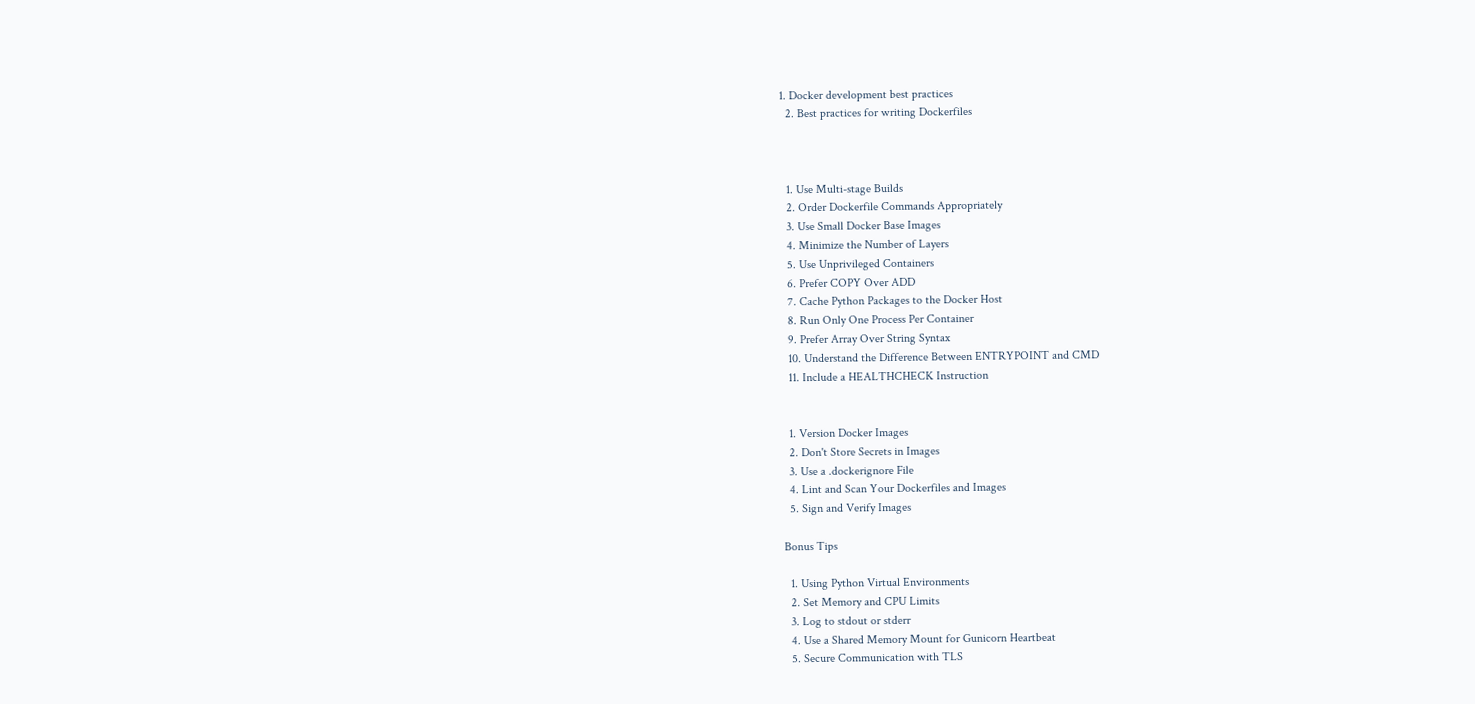1. Docker development best practices
  2. Best practices for writing Dockerfiles



  1. Use Multi-stage Builds
  2. Order Dockerfile Commands Appropriately
  3. Use Small Docker Base Images
  4. Minimize the Number of Layers
  5. Use Unprivileged Containers
  6. Prefer COPY Over ADD
  7. Cache Python Packages to the Docker Host
  8. Run Only One Process Per Container
  9. Prefer Array Over String Syntax
  10. Understand the Difference Between ENTRYPOINT and CMD
  11. Include a HEALTHCHECK Instruction


  1. Version Docker Images
  2. Don't Store Secrets in Images
  3. Use a .dockerignore File
  4. Lint and Scan Your Dockerfiles and Images
  5. Sign and Verify Images

Bonus Tips

  1. Using Python Virtual Environments
  2. Set Memory and CPU Limits
  3. Log to stdout or stderr
  4. Use a Shared Memory Mount for Gunicorn Heartbeat
  5. Secure Communication with TLS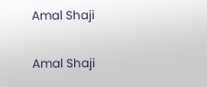Amal Shaji

Amal Shaji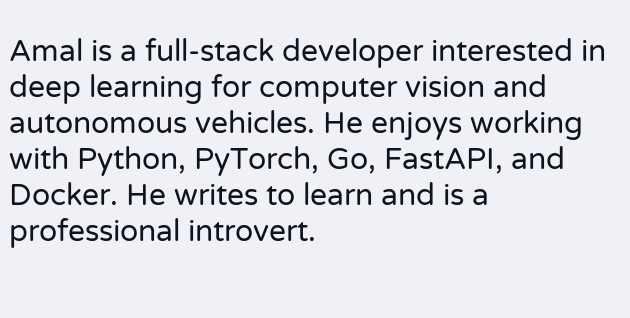Amal is a full-stack developer interested in deep learning for computer vision and autonomous vehicles. He enjoys working with Python, PyTorch, Go, FastAPI, and Docker. He writes to learn and is a professional introvert.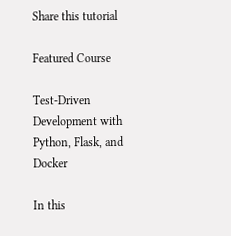Share this tutorial

Featured Course

Test-Driven Development with Python, Flask, and Docker

In this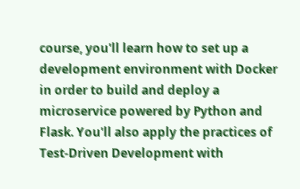course, you'll learn how to set up a development environment with Docker in order to build and deploy a microservice powered by Python and Flask. You'll also apply the practices of Test-Driven Development with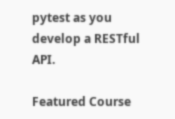pytest as you develop a RESTful API.

Featured Course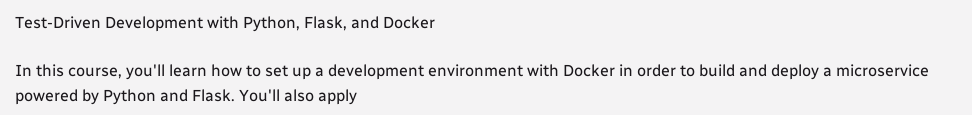Test-Driven Development with Python, Flask, and Docker

In this course, you'll learn how to set up a development environment with Docker in order to build and deploy a microservice powered by Python and Flask. You'll also apply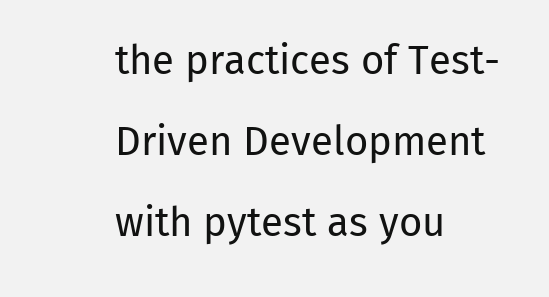the practices of Test-Driven Development with pytest as you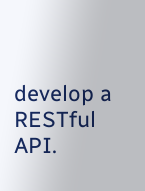develop a RESTful API.